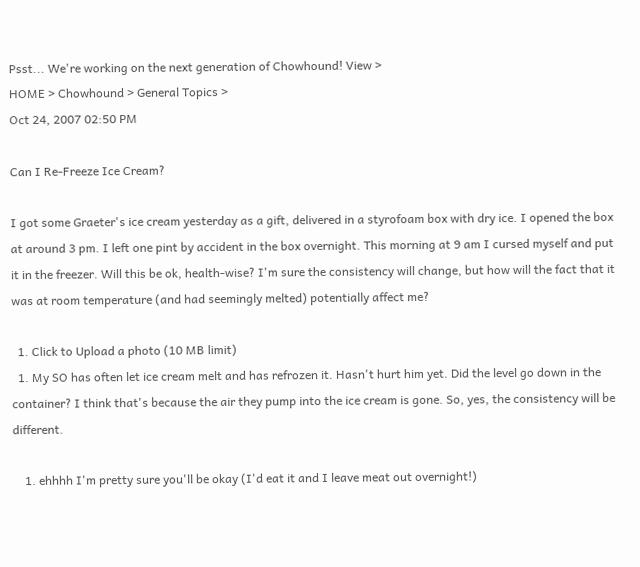Psst... We're working on the next generation of Chowhound! View >
HOME > Chowhound > General Topics >
Oct 24, 2007 02:50 PM

Can I Re-Freeze Ice Cream?

I got some Graeter's ice cream yesterday as a gift, delivered in a styrofoam box with dry ice. I opened the box at around 3 pm. I left one pint by accident in the box overnight. This morning at 9 am I cursed myself and put it in the freezer. Will this be ok, health-wise? I'm sure the consistency will change, but how will the fact that it was at room temperature (and had seemingly melted) potentially affect me?

  1. Click to Upload a photo (10 MB limit)
  1. My SO has often let ice cream melt and has refrozen it. Hasn't hurt him yet. Did the level go down in the container? I think that's because the air they pump into the ice cream is gone. So, yes, the consistency will be different.

    1. ehhhh I'm pretty sure you'll be okay (I'd eat it and I leave meat out overnight!)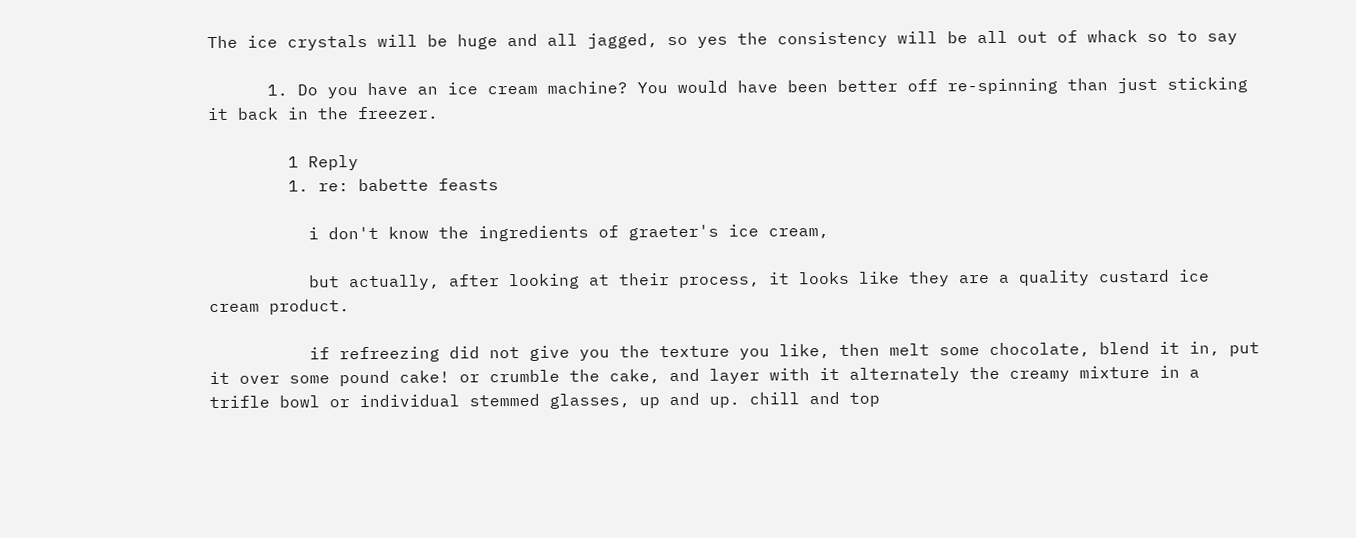The ice crystals will be huge and all jagged, so yes the consistency will be all out of whack so to say

      1. Do you have an ice cream machine? You would have been better off re-spinning than just sticking it back in the freezer.

        1 Reply
        1. re: babette feasts

          i don't know the ingredients of graeter's ice cream,

          but actually, after looking at their process, it looks like they are a quality custard ice cream product.

          if refreezing did not give you the texture you like, then melt some chocolate, blend it in, put it over some pound cake! or crumble the cake, and layer with it alternately the creamy mixture in a trifle bowl or individual stemmed glasses, up and up. chill and top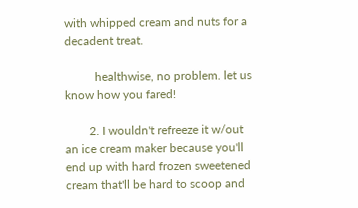with whipped cream and nuts for a decadent treat.

          healthwise, no problem. let us know how you fared!

        2. I wouldn't refreeze it w/out an ice cream maker because you'll end up with hard frozen sweetened cream that'll be hard to scoop and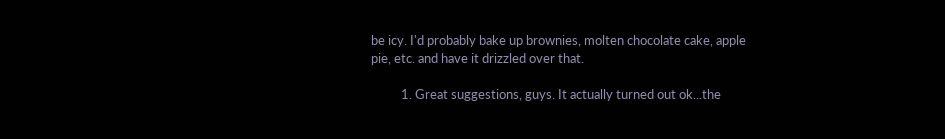be icy. I'd probably bake up brownies, molten chocolate cake, apple pie, etc. and have it drizzled over that.

          1. Great suggestions, guys. It actually turned out ok...the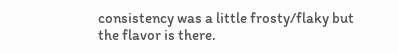consistency was a little frosty/flaky but the flavor is there.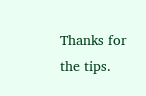Thanks for the tips.